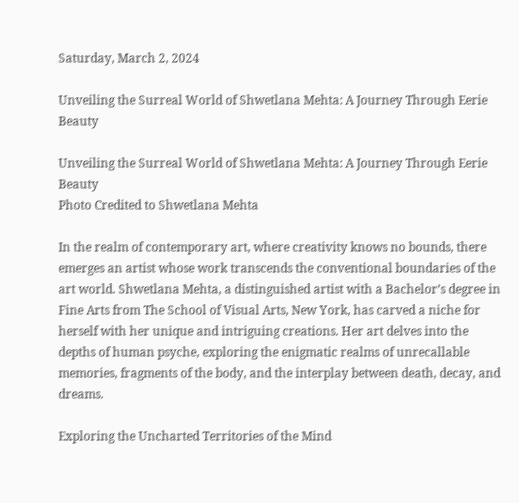Saturday, March 2, 2024

Unveiling the Surreal World of Shwetlana Mehta: A Journey Through Eerie Beauty

Unveiling the Surreal World of Shwetlana Mehta: A Journey Through Eerie Beauty
Photo Credited to Shwetlana Mehta

In the realm of contemporary art, where creativity knows no bounds, there emerges an artist whose work transcends the conventional boundaries of the art world. Shwetlana Mehta, a distinguished artist with a Bachelor’s degree in Fine Arts from The School of Visual Arts, New York, has carved a niche for herself with her unique and intriguing creations. Her art delves into the depths of human psyche, exploring the enigmatic realms of unrecallable memories, fragments of the body, and the interplay between death, decay, and dreams.

Exploring the Uncharted Territories of the Mind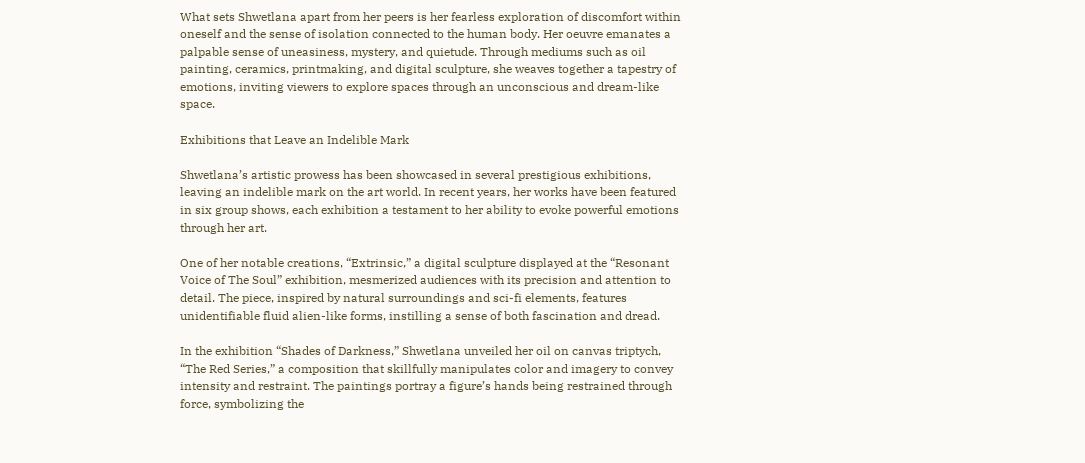What sets Shwetlana apart from her peers is her fearless exploration of discomfort within oneself and the sense of isolation connected to the human body. Her oeuvre emanates a palpable sense of uneasiness, mystery, and quietude. Through mediums such as oil painting, ceramics, printmaking, and digital sculpture, she weaves together a tapestry of emotions, inviting viewers to explore spaces through an unconscious and dream-like space.

Exhibitions that Leave an Indelible Mark

Shwetlana’s artistic prowess has been showcased in several prestigious exhibitions, leaving an indelible mark on the art world. In recent years, her works have been featured in six group shows, each exhibition a testament to her ability to evoke powerful emotions through her art.

One of her notable creations, “Extrinsic,” a digital sculpture displayed at the “Resonant Voice of The Soul” exhibition, mesmerized audiences with its precision and attention to detail. The piece, inspired by natural surroundings and sci-fi elements, features unidentifiable fluid alien-like forms, instilling a sense of both fascination and dread.

In the exhibition “Shades of Darkness,” Shwetlana unveiled her oil on canvas triptych, “The Red Series,” a composition that skillfully manipulates color and imagery to convey intensity and restraint. The paintings portray a figure’s hands being restrained through force, symbolizing the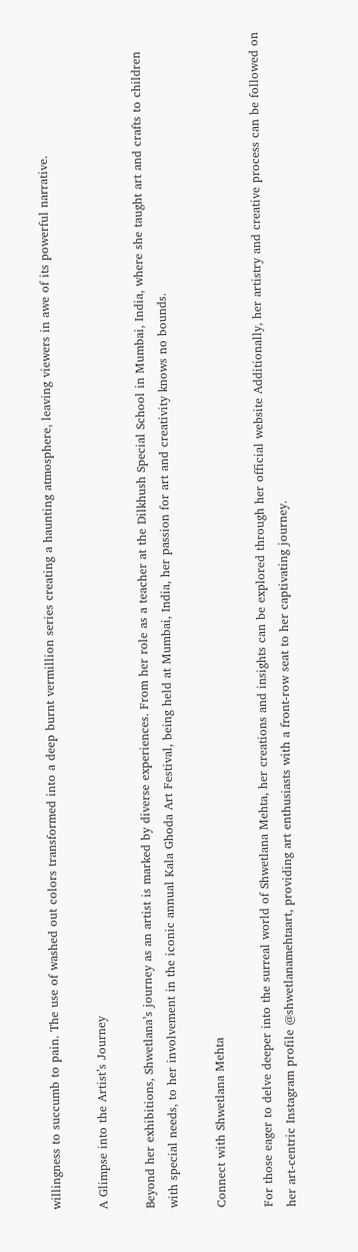willingness to succumb to pain. The use of washed out colors transformed into a deep burnt vermillion series creating a haunting atmosphere, leaving viewers in awe of its powerful narrative.

A Glimpse into the Artist’s Journey

Beyond her exhibitions, Shwetlana’s journey as an artist is marked by diverse experiences. From her role as a teacher at the Dilkhush Special School in Mumbai, India, where she taught art and crafts to children with special needs, to her involvement in the iconic annual Kala Ghoda Art Festival, being held at Mumbai, India, her passion for art and creativity knows no bounds.

Connect with Shwetlana Mehta

For those eager to delve deeper into the surreal world of Shwetlana Mehta, her creations and insights can be explored through her official website Additionally, her artistry and creative process can be followed on her art-centric Instagram profile @shwetlanamehtaart, providing art enthusiasts with a front-row seat to her captivating journey.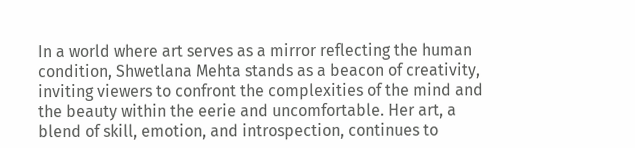In a world where art serves as a mirror reflecting the human condition, Shwetlana Mehta stands as a beacon of creativity, inviting viewers to confront the complexities of the mind and the beauty within the eerie and uncomfortable. Her art, a blend of skill, emotion, and introspection, continues to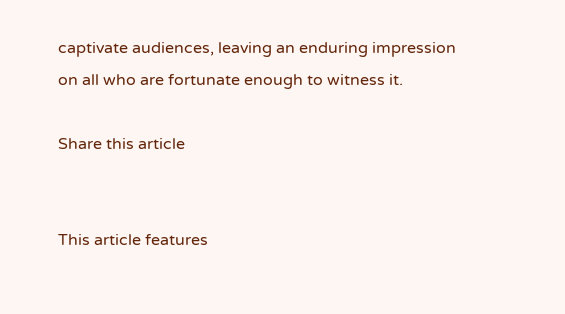captivate audiences, leaving an enduring impression on all who are fortunate enough to witness it.

Share this article


This article features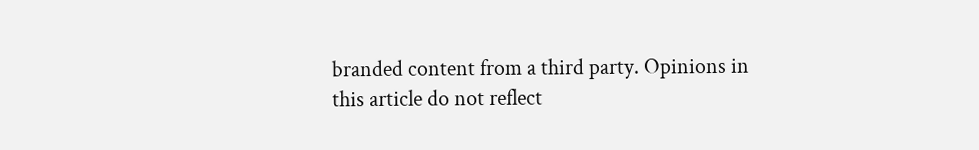branded content from a third party. Opinions in this article do not reflect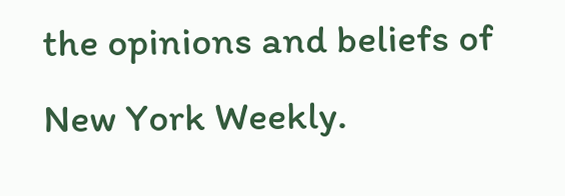the opinions and beliefs of New York Weekly.